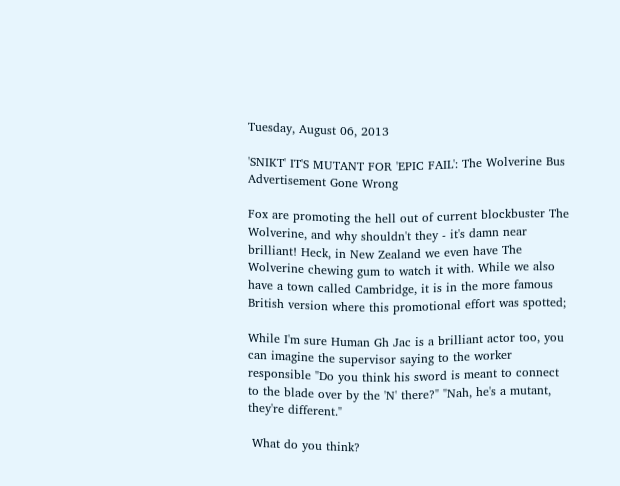Tuesday, August 06, 2013

'SNIKT' IT'S MUTANT FOR 'EPIC FAIL': The Wolverine Bus Advertisement Gone Wrong

Fox are promoting the hell out of current blockbuster The Wolverine, and why shouldn't they - it's damn near brilliant! Heck, in New Zealand we even have The Wolverine chewing gum to watch it with. While we also have a town called Cambridge, it is in the more famous British version where this promotional effort was spotted;

While I'm sure Human Gh Jac is a brilliant actor too, you can imagine the supervisor saying to the worker responsible "Do you think his sword is meant to connect to the blade over by the 'N' there?" "Nah, he's a mutant, they're different."

 What do you think?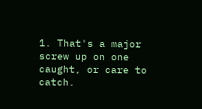1. That's a major screw up on one caught, or care to catch.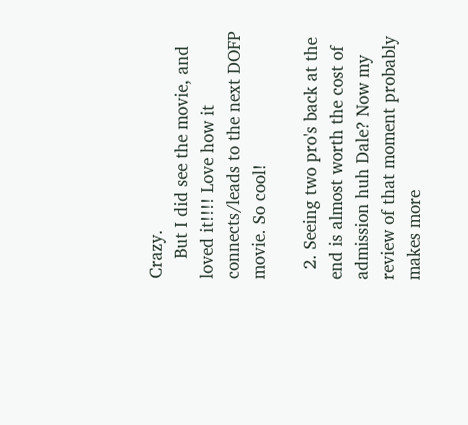Crazy.
    But I did see the movie, and loved it!!!! Love how it connects/leads to the next DOFP movie. So cool!

  2. Seeing two pro's back at the end is almost worth the cost of admission huh Dale? Now my review of that moment probably makes more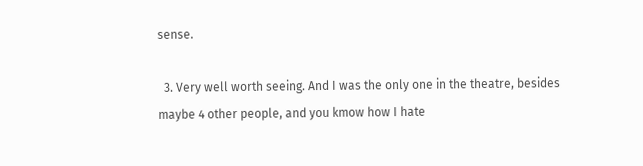sense.

  3. Very well worth seeing. And I was the only one in the theatre, besides maybe 4 other people, and you kmow how I hate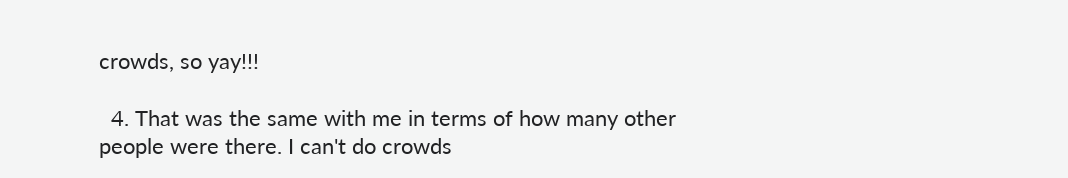crowds, so yay!!!

  4. That was the same with me in terms of how many other people were there. I can't do crowds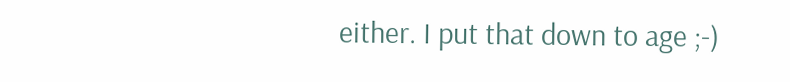either. I put that down to age ;-)